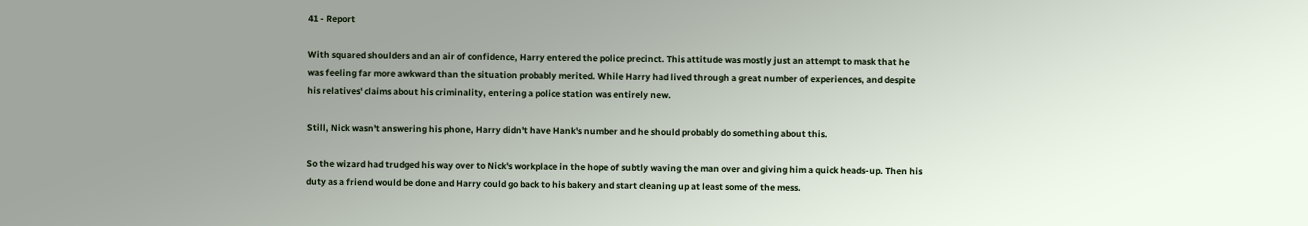41 - Report

With squared shoulders and an air of confidence, Harry entered the police precinct. This attitude was mostly just an attempt to mask that he was feeling far more awkward than the situation probably merited. While Harry had lived through a great number of experiences, and despite his relatives' claims about his criminality, entering a police station was entirely new.

Still, Nick wasn't answering his phone, Harry didn't have Hank's number and he should probably do something about this.

So the wizard had trudged his way over to Nick's workplace in the hope of subtly waving the man over and giving him a quick heads-up. Then his duty as a friend would be done and Harry could go back to his bakery and start cleaning up at least some of the mess.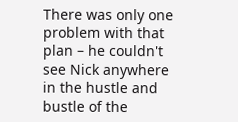There was only one problem with that plan – he couldn't see Nick anywhere in the hustle and bustle of the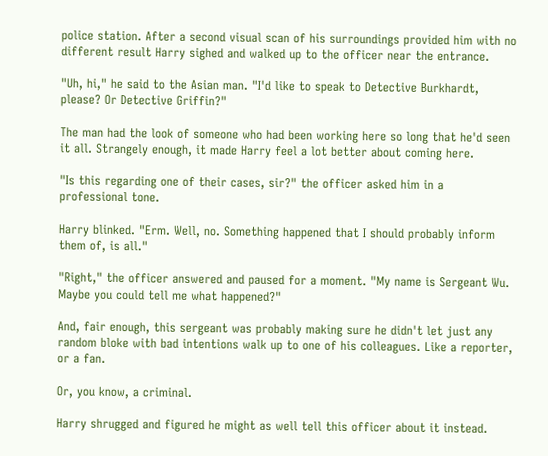police station. After a second visual scan of his surroundings provided him with no different result Harry sighed and walked up to the officer near the entrance.

"Uh, hi," he said to the Asian man. "I'd like to speak to Detective Burkhardt, please? Or Detective Griffin?"

The man had the look of someone who had been working here so long that he'd seen it all. Strangely enough, it made Harry feel a lot better about coming here.

"Is this regarding one of their cases, sir?" the officer asked him in a professional tone.

Harry blinked. "Erm. Well, no. Something happened that I should probably inform them of, is all."

"Right," the officer answered and paused for a moment. "My name is Sergeant Wu. Maybe you could tell me what happened?"

And, fair enough, this sergeant was probably making sure he didn't let just any random bloke with bad intentions walk up to one of his colleagues. Like a reporter, or a fan.

Or, you know, a criminal.

Harry shrugged and figured he might as well tell this officer about it instead.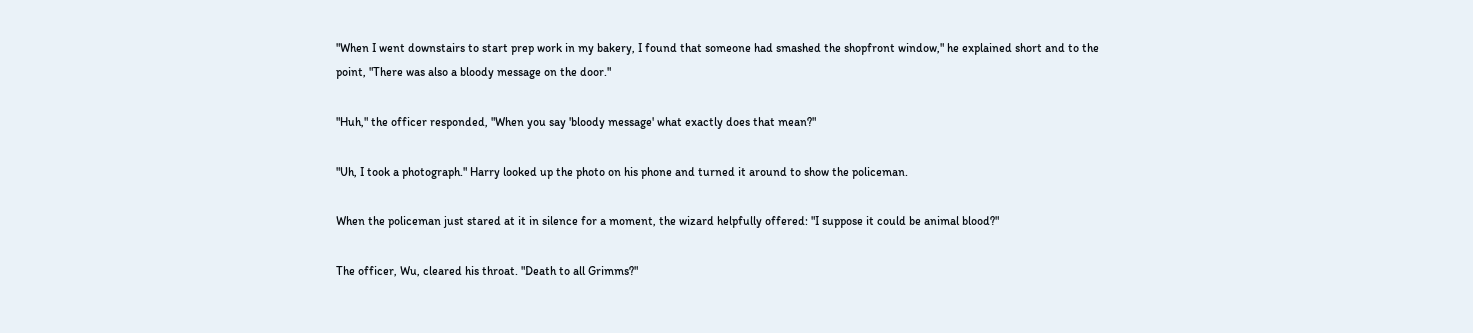"When I went downstairs to start prep work in my bakery, I found that someone had smashed the shopfront window," he explained short and to the point, "There was also a bloody message on the door."

"Huh," the officer responded, "When you say 'bloody message' what exactly does that mean?"

"Uh, I took a photograph." Harry looked up the photo on his phone and turned it around to show the policeman.

When the policeman just stared at it in silence for a moment, the wizard helpfully offered: "I suppose it could be animal blood?"

The officer, Wu, cleared his throat. "Death to all Grimms?"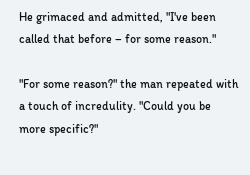He grimaced and admitted, "I've been called that before – for some reason."

"For some reason?" the man repeated with a touch of incredulity. "Could you be more specific?"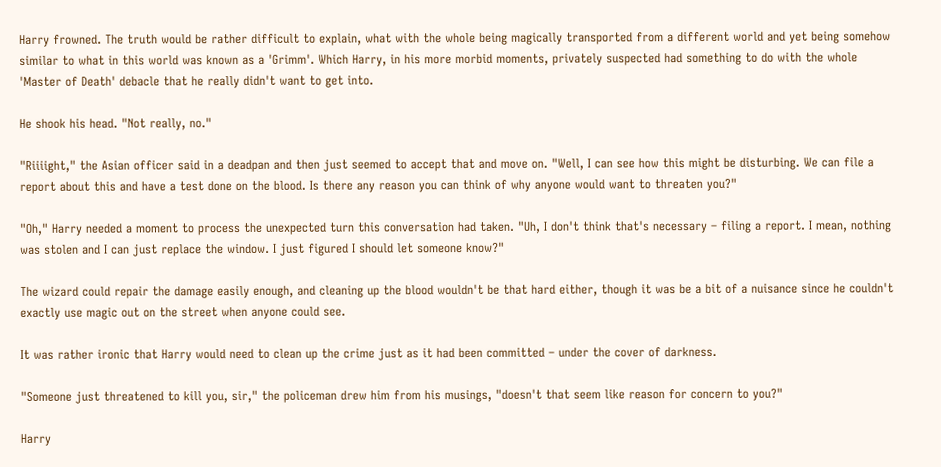Harry frowned. The truth would be rather difficult to explain, what with the whole being magically transported from a different world and yet being somehow similar to what in this world was known as a 'Grimm'. Which Harry, in his more morbid moments, privately suspected had something to do with the whole 'Master of Death' debacle that he really didn't want to get into.

He shook his head. "Not really, no."

"Riiiight," the Asian officer said in a deadpan and then just seemed to accept that and move on. "Well, I can see how this might be disturbing. We can file a report about this and have a test done on the blood. Is there any reason you can think of why anyone would want to threaten you?"

"Oh," Harry needed a moment to process the unexpected turn this conversation had taken. "Uh, I don't think that's necessary – filing a report. I mean, nothing was stolen and I can just replace the window. I just figured I should let someone know?"

The wizard could repair the damage easily enough, and cleaning up the blood wouldn't be that hard either, though it was be a bit of a nuisance since he couldn't exactly use magic out on the street when anyone could see.

It was rather ironic that Harry would need to clean up the crime just as it had been committed – under the cover of darkness.

"Someone just threatened to kill you, sir," the policeman drew him from his musings, "doesn't that seem like reason for concern to you?"

Harry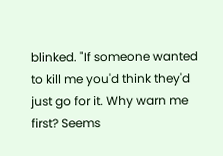blinked. "If someone wanted to kill me you'd think they'd just go for it. Why warn me first? Seems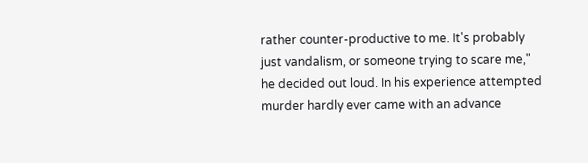rather counter-productive to me. It's probably just vandalism, or someone trying to scare me," he decided out loud. In his experience attempted murder hardly ever came with an advance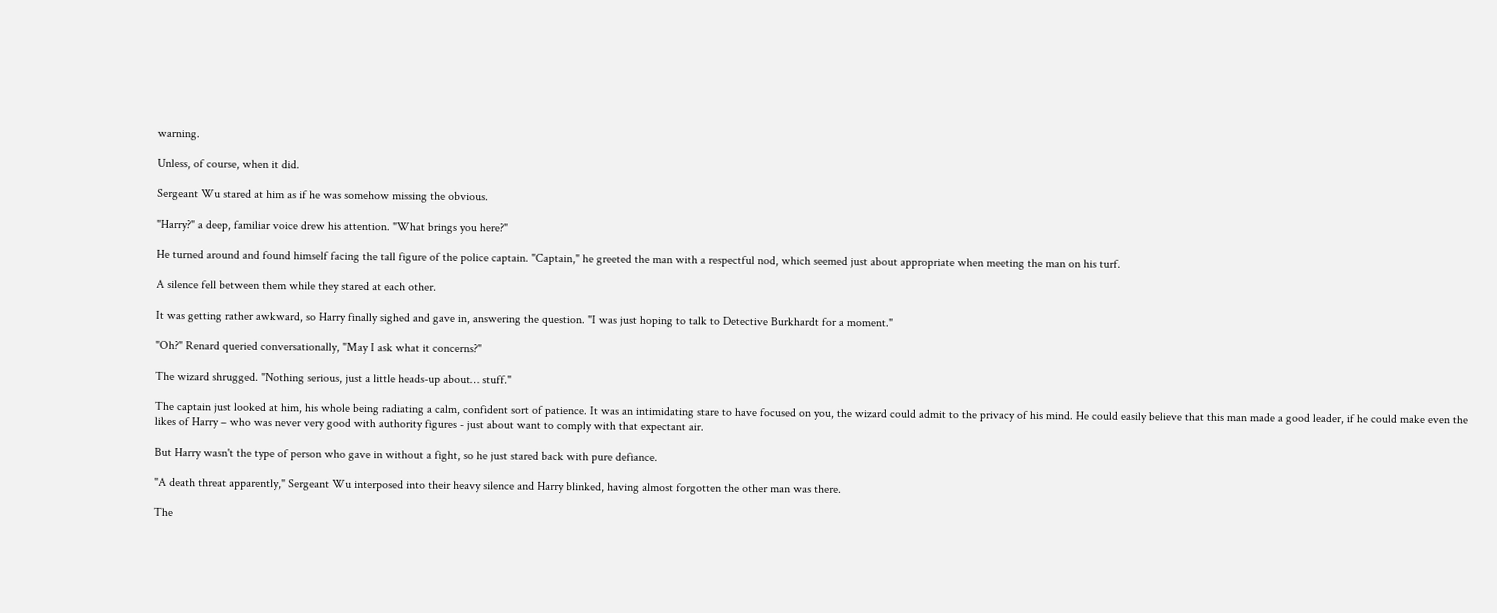warning.

Unless, of course, when it did.

Sergeant Wu stared at him as if he was somehow missing the obvious.

"Harry?" a deep, familiar voice drew his attention. "What brings you here?"

He turned around and found himself facing the tall figure of the police captain. "Captain," he greeted the man with a respectful nod, which seemed just about appropriate when meeting the man on his turf.

A silence fell between them while they stared at each other.

It was getting rather awkward, so Harry finally sighed and gave in, answering the question. "I was just hoping to talk to Detective Burkhardt for a moment."

"Oh?" Renard queried conversationally, "May I ask what it concerns?"

The wizard shrugged. "Nothing serious, just a little heads-up about… stuff."

The captain just looked at him, his whole being radiating a calm, confident sort of patience. It was an intimidating stare to have focused on you, the wizard could admit to the privacy of his mind. He could easily believe that this man made a good leader, if he could make even the likes of Harry – who was never very good with authority figures - just about want to comply with that expectant air.

But Harry wasn't the type of person who gave in without a fight, so he just stared back with pure defiance.

"A death threat apparently," Sergeant Wu interposed into their heavy silence and Harry blinked, having almost forgotten the other man was there.

The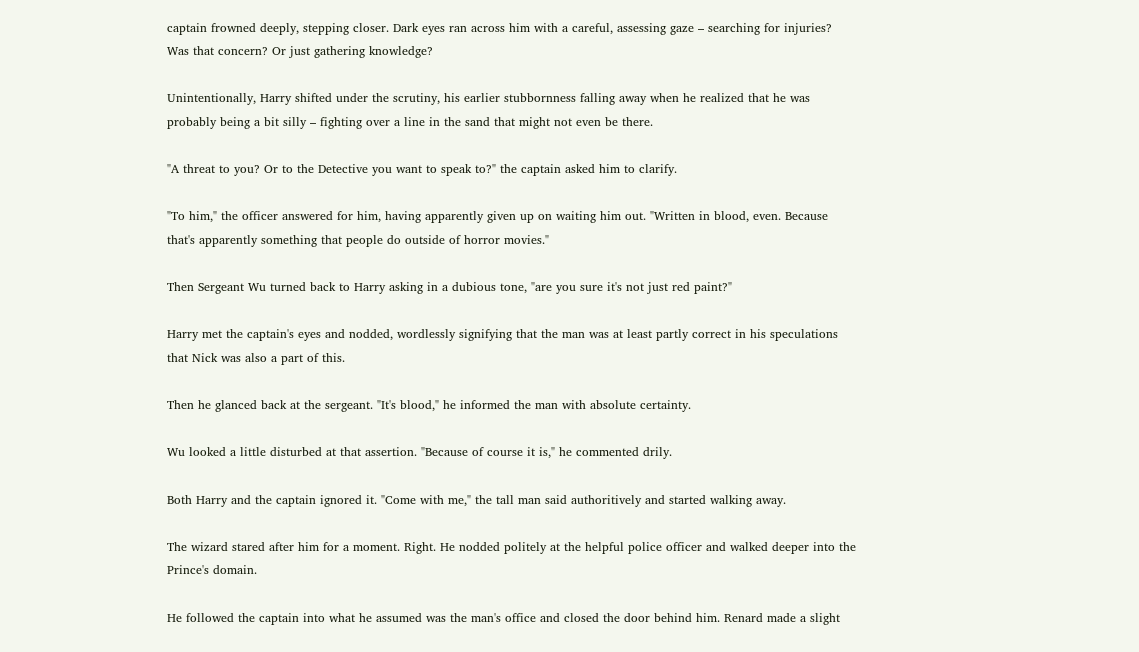captain frowned deeply, stepping closer. Dark eyes ran across him with a careful, assessing gaze – searching for injuries? Was that concern? Or just gathering knowledge?

Unintentionally, Harry shifted under the scrutiny, his earlier stubbornness falling away when he realized that he was probably being a bit silly – fighting over a line in the sand that might not even be there.

"A threat to you? Or to the Detective you want to speak to?" the captain asked him to clarify.

"To him," the officer answered for him, having apparently given up on waiting him out. "Written in blood, even. Because that's apparently something that people do outside of horror movies."

Then Sergeant Wu turned back to Harry asking in a dubious tone, "are you sure it's not just red paint?"

Harry met the captain's eyes and nodded, wordlessly signifying that the man was at least partly correct in his speculations that Nick was also a part of this.

Then he glanced back at the sergeant. "It's blood," he informed the man with absolute certainty.

Wu looked a little disturbed at that assertion. "Because of course it is," he commented drily.

Both Harry and the captain ignored it. "Come with me," the tall man said authoritively and started walking away.

The wizard stared after him for a moment. Right. He nodded politely at the helpful police officer and walked deeper into the Prince's domain.

He followed the captain into what he assumed was the man's office and closed the door behind him. Renard made a slight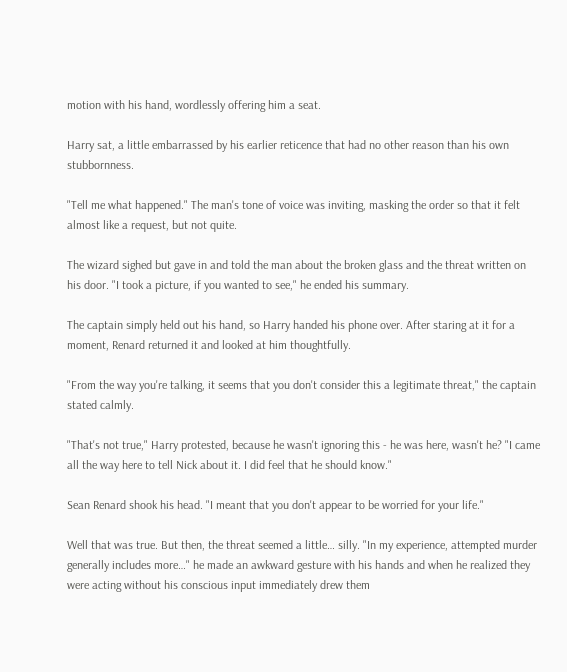motion with his hand, wordlessly offering him a seat.

Harry sat, a little embarrassed by his earlier reticence that had no other reason than his own stubbornness.

"Tell me what happened." The man's tone of voice was inviting, masking the order so that it felt almost like a request, but not quite.

The wizard sighed but gave in and told the man about the broken glass and the threat written on his door. "I took a picture, if you wanted to see," he ended his summary.

The captain simply held out his hand, so Harry handed his phone over. After staring at it for a moment, Renard returned it and looked at him thoughtfully.

"From the way you're talking, it seems that you don't consider this a legitimate threat," the captain stated calmly.

"That's not true," Harry protested, because he wasn't ignoring this - he was here, wasn't he? "I came all the way here to tell Nick about it. I did feel that he should know."

Sean Renard shook his head. "I meant that you don't appear to be worried for your life."

Well that was true. But then, the threat seemed a little… silly. "In my experience, attempted murder generally includes more…" he made an awkward gesture with his hands and when he realized they were acting without his conscious input immediately drew them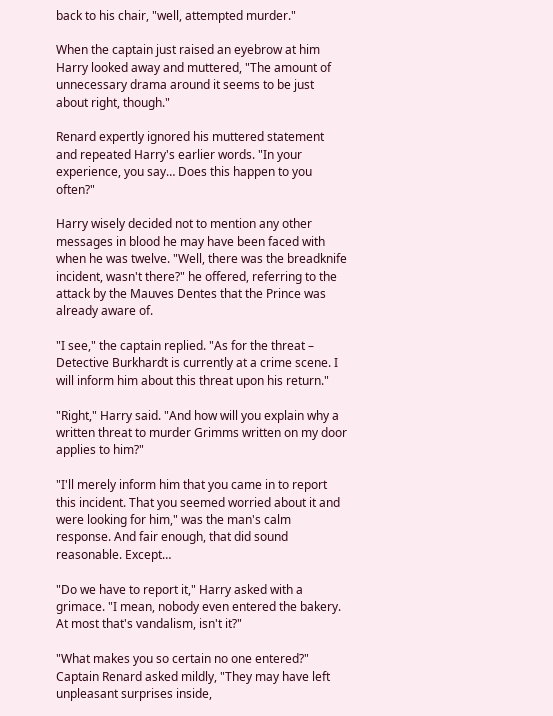back to his chair, "well, attempted murder."

When the captain just raised an eyebrow at him Harry looked away and muttered, "The amount of unnecessary drama around it seems to be just about right, though."

Renard expertly ignored his muttered statement and repeated Harry's earlier words. "In your experience, you say… Does this happen to you often?"

Harry wisely decided not to mention any other messages in blood he may have been faced with when he was twelve. "Well, there was the breadknife incident, wasn't there?" he offered, referring to the attack by the Mauves Dentes that the Prince was already aware of.

"I see," the captain replied. "As for the threat – Detective Burkhardt is currently at a crime scene. I will inform him about this threat upon his return."

"Right," Harry said. "And how will you explain why a written threat to murder Grimms written on my door applies to him?"

"I'll merely inform him that you came in to report this incident. That you seemed worried about it and were looking for him," was the man's calm response. And fair enough, that did sound reasonable. Except…

"Do we have to report it," Harry asked with a grimace. "I mean, nobody even entered the bakery. At most that's vandalism, isn't it?"

"What makes you so certain no one entered?" Captain Renard asked mildly, "They may have left unpleasant surprises inside,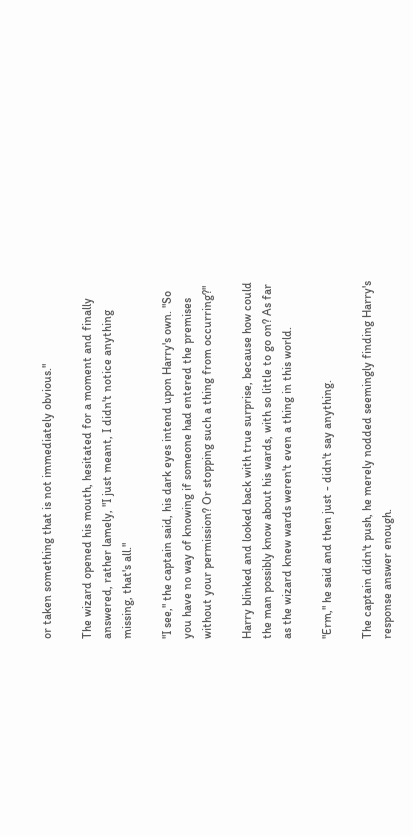or taken something that is not immediately obvious."

The wizard opened his mouth, hesitated for a moment and finally answered, rather lamely, "I just meant, I didn't notice anything missing, that's all."

"I see," the captain said, his dark eyes intend upon Harry's own. "So you have no way of knowing if someone had entered the premises without your permission? Or stopping such a thing from occurring?"

Harry blinked and looked back with true surprise, because how could the man possibly know about his wards, with so little to go on? As far as the wizard knew wards weren't even a thing in this world.

"Erm," he said and then just - didn't say anything.

The captain didn't push, he merely nodded seemingly finding Harry's response answer enough.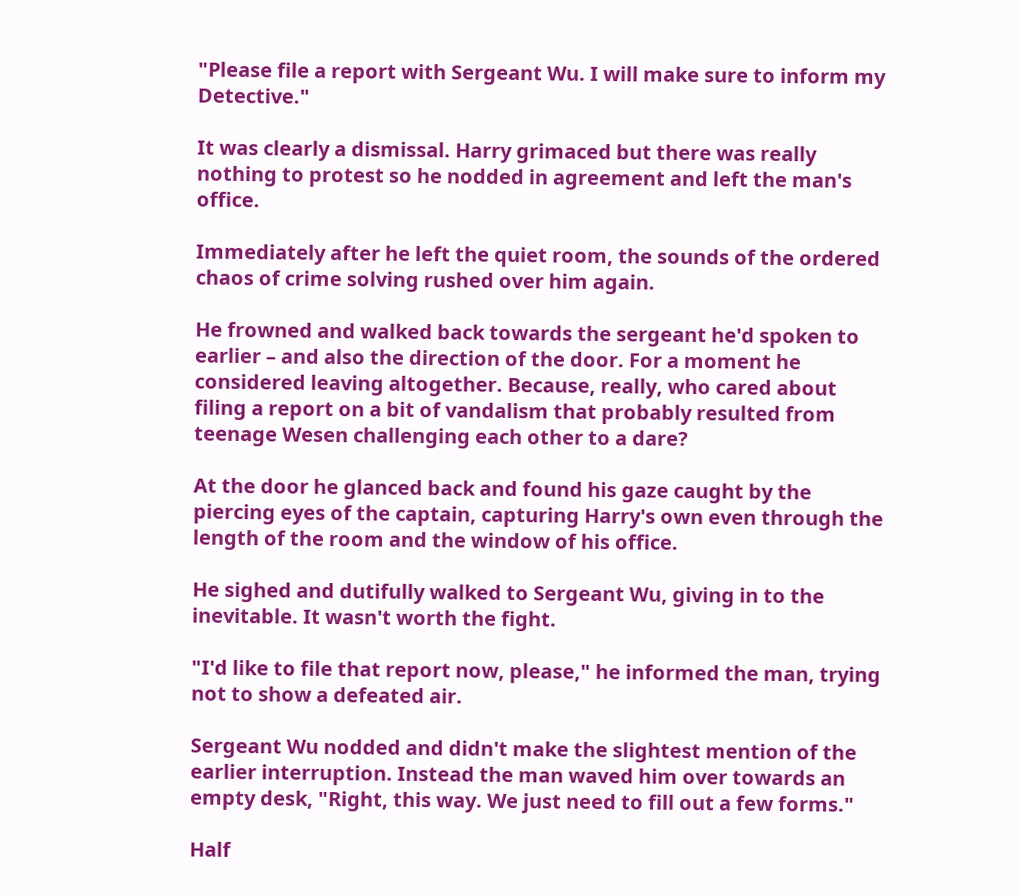"Please file a report with Sergeant Wu. I will make sure to inform my Detective."

It was clearly a dismissal. Harry grimaced but there was really nothing to protest so he nodded in agreement and left the man's office.

Immediately after he left the quiet room, the sounds of the ordered chaos of crime solving rushed over him again.

He frowned and walked back towards the sergeant he'd spoken to earlier – and also the direction of the door. For a moment he considered leaving altogether. Because, really, who cared about filing a report on a bit of vandalism that probably resulted from teenage Wesen challenging each other to a dare?

At the door he glanced back and found his gaze caught by the piercing eyes of the captain, capturing Harry's own even through the length of the room and the window of his office.

He sighed and dutifully walked to Sergeant Wu, giving in to the inevitable. It wasn't worth the fight.

"I'd like to file that report now, please," he informed the man, trying not to show a defeated air.

Sergeant Wu nodded and didn't make the slightest mention of the earlier interruption. Instead the man waved him over towards an empty desk, "Right, this way. We just need to fill out a few forms."

Half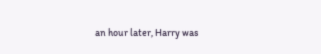an hour later, Harry was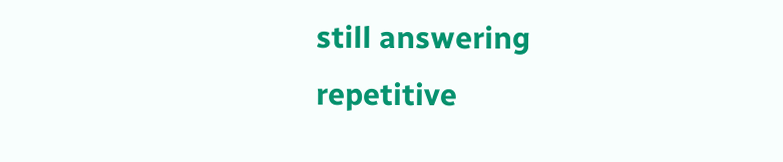still answering repetitive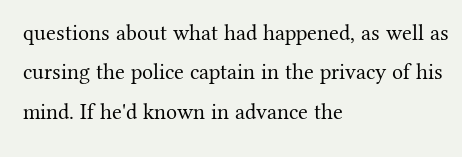questions about what had happened, as well as cursing the police captain in the privacy of his mind. If he'd known in advance the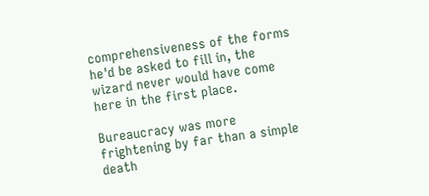comprehensiveness of the forms he'd be asked to fill in, the wizard never would have come here in the first place.

Bureaucracy was more frightening by far than a simple death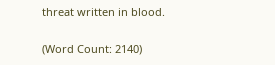threat written in blood.

(Word Count: 2140)